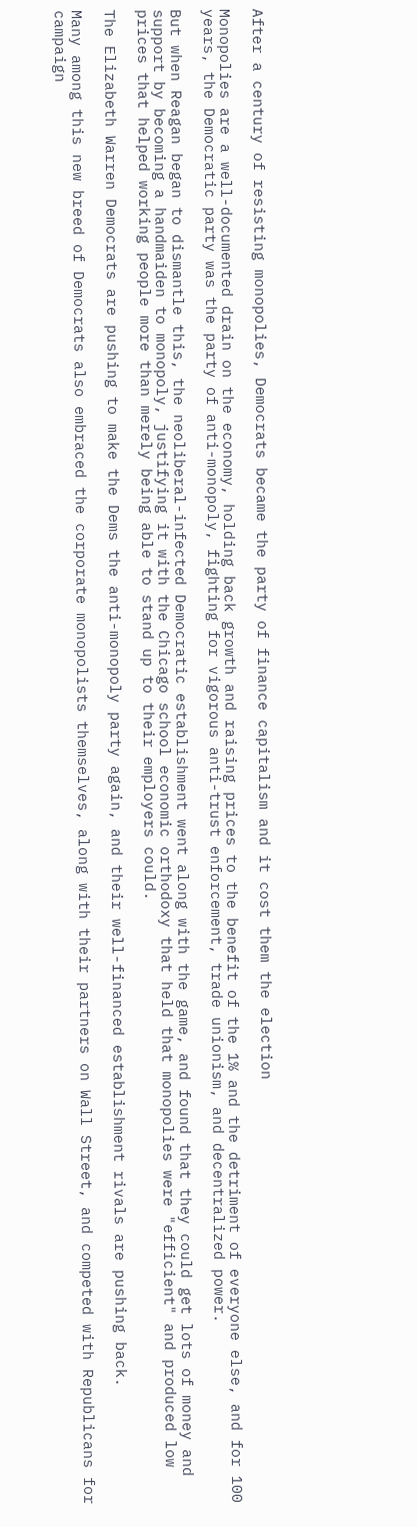After a century of resisting monopolies, Democrats became the party of finance capitalism and it cost them the election

Monopolies are a well-documented drain on the economy, holding back growth and raising prices to the benefit of the 1% and the detriment of everyone else, and for 100 years, the Democratic party was the party of anti-monopoly, fighting for vigorous anti-trust enforcement, trade unionism, and decentralized power.

But when Reagan began to dismantle this, the neoliberal-infected Democratic establishment went along with the game, and found that they could get lots of money and support by becoming a handmaiden to monopoly, justifying it with the Chicago school economic orthodoxy that held that monopolies were "efficient" and produced low prices that helped working people more than merely being able to stand up to their employers could.

The Elizabeth Warren Democrats are pushing to make the Dems the anti-monopoly party again, and their well-financed establishment rivals are pushing back.

Many among this new breed of Democrats also embraced the corporate monopolists themselves, along with their partners on Wall Street, and competed with Republicans for campaign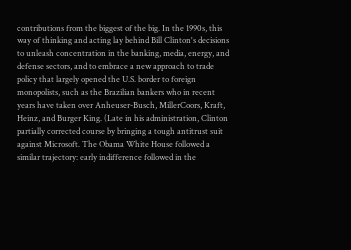contributions from the biggest of the big. In the 1990s, this way of thinking and acting lay behind Bill Clinton's decisions to unleash concentration in the banking, media, energy, and defense sectors, and to embrace a new approach to trade policy that largely opened the U.S. border to foreign monopolists, such as the Brazilian bankers who in recent years have taken over Anheuser-Busch, MillerCoors, Kraft, Heinz, and Burger King. (Late in his administration, Clinton partially corrected course by bringing a tough antitrust suit against Microsoft. The Obama White House followed a similar trajectory: early indifference followed in the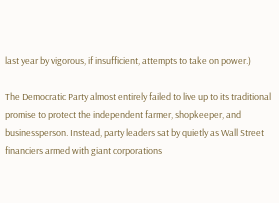last year by vigorous, if insufficient, attempts to take on power.)

The Democratic Party almost entirely failed to live up to its traditional promise to protect the independent farmer, shopkeeper, and businessperson. Instead, party leaders sat by quietly as Wall Street financiers armed with giant corporations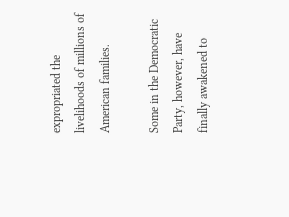expropriated the livelihoods of millions of American families.

Some in the Democratic Party, however, have finally awakened to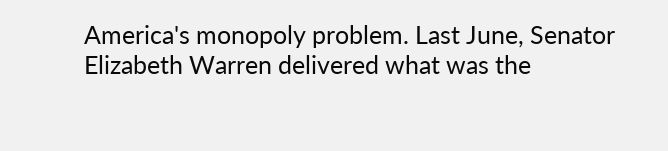America's monopoly problem. Last June, Senator Elizabeth Warren delivered what was the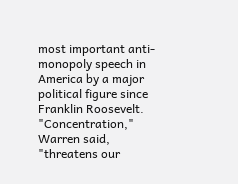most important anti-monopoly speech in America by a major political figure since Franklin Roosevelt. "Concentration," Warren said, "threatens our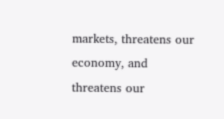markets, threatens our economy, and threatens our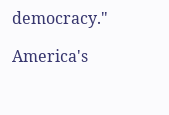democracy."

America's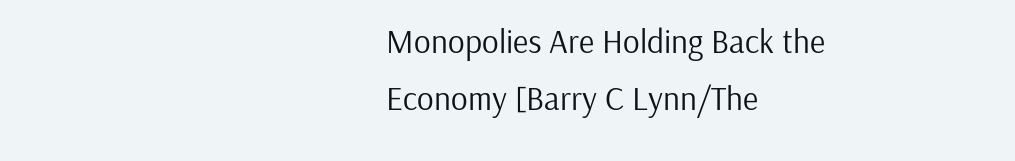Monopolies Are Holding Back the Economy [Barry C Lynn/The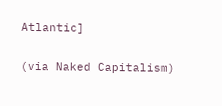Atlantic]

(via Naked Capitalism)